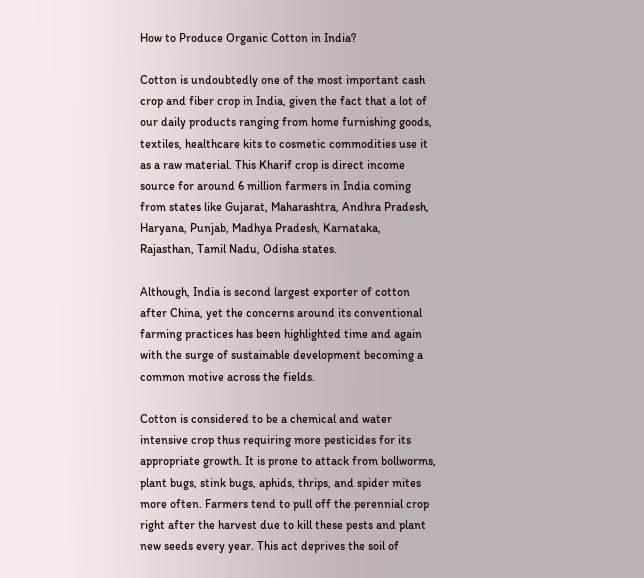How to Produce Organic Cotton in India?

Cotton is undoubtedly one of the most important cash crop and fiber crop in India, given the fact that a lot of our daily products ranging from home furnishing goods, textiles, healthcare kits to cosmetic commodities use it as a raw material. This Kharif crop is direct income source for around 6 million farmers in India coming from states like Gujarat, Maharashtra, Andhra Pradesh, Haryana, Punjab, Madhya Pradesh, Karnataka, Rajasthan, Tamil Nadu, Odisha states.

Although, India is second largest exporter of cotton after China, yet the concerns around its conventional farming practices has been highlighted time and again with the surge of sustainable development becoming a common motive across the fields.

Cotton is considered to be a chemical and water intensive crop thus requiring more pesticides for its appropriate growth. It is prone to attack from bollworms, plant bugs, stink bugs, aphids, thrips, and spider mites more often. Farmers tend to pull off the perennial crop right after the harvest due to kill these pests and plant new seeds every year. This act deprives the soil of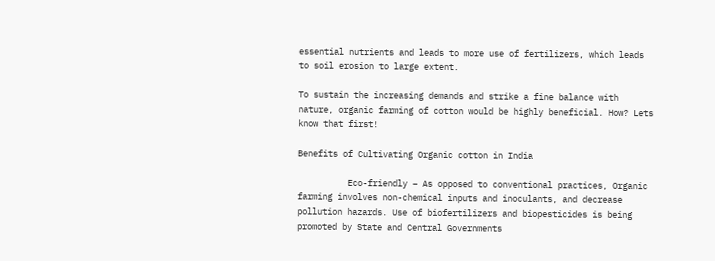essential nutrients and leads to more use of fertilizers, which leads to soil erosion to large extent.

To sustain the increasing demands and strike a fine balance with nature, organic farming of cotton would be highly beneficial. How? Lets know that first!

Benefits of Cultivating Organic cotton in India

          Eco-friendly – As opposed to conventional practices, Organic farming involves non-chemical inputs and inoculants, and decrease pollution hazards. Use of biofertilizers and biopesticides is being promoted by State and Central Governments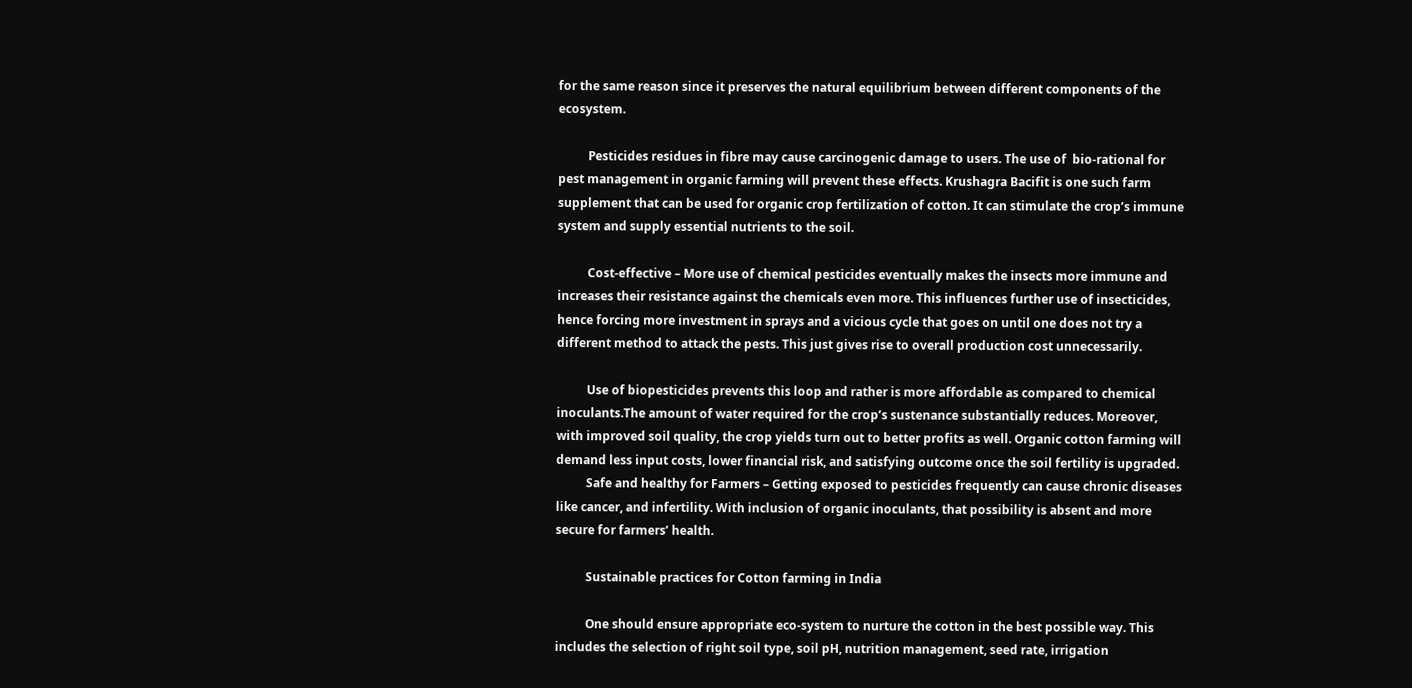for the same reason since it preserves the natural equilibrium between different components of the ecosystem.

          Pesticides residues in fibre may cause carcinogenic damage to users. The use of  bio-rational for pest management in organic farming will prevent these effects. Krushagra Bacifit is one such farm supplement that can be used for organic crop fertilization of cotton. It can stimulate the crop’s immune system and supply essential nutrients to the soil.

          Cost-effective – More use of chemical pesticides eventually makes the insects more immune and increases their resistance against the chemicals even more. This influences further use of insecticides, hence forcing more investment in sprays and a vicious cycle that goes on until one does not try a different method to attack the pests. This just gives rise to overall production cost unnecessarily.

          Use of biopesticides prevents this loop and rather is more affordable as compared to chemical inoculants.The amount of water required for the crop’s sustenance substantially reduces. Moreover, with improved soil quality, the crop yields turn out to better profits as well. Organic cotton farming will demand less input costs, lower financial risk, and satisfying outcome once the soil fertility is upgraded.
          Safe and healthy for Farmers – Getting exposed to pesticides frequently can cause chronic diseases like cancer, and infertility. With inclusion of organic inoculants, that possibility is absent and more secure for farmers’ health.

          Sustainable practices for Cotton farming in India

          One should ensure appropriate eco-system to nurture the cotton in the best possible way. This includes the selection of right soil type, soil pH, nutrition management, seed rate, irrigation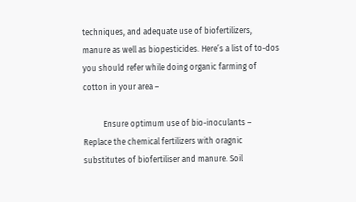techniques, and adequate use of biofertilizers, manure as well as biopesticides. Here’s a list of to-dos you should refer while doing organic farming of cotton in your area –

          Ensure optimum use of bio-inoculants – Replace the chemical fertilizers with oragnic substitutes of biofertiliser and manure. Soil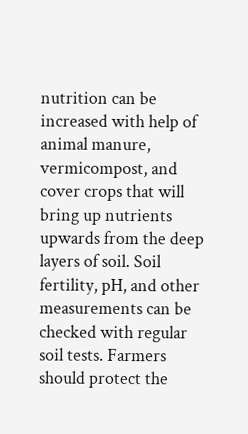nutrition can be increased with help of animal manure, vermicompost, and cover crops that will bring up nutrients upwards from the deep layers of soil. Soil fertility, pH, and other measurements can be checked with regular soil tests. Farmers should protect the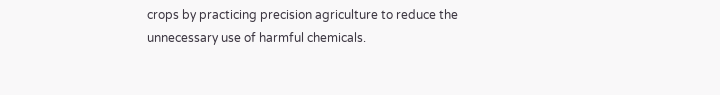crops by practicing precision agriculture to reduce the unnecessary use of harmful chemicals.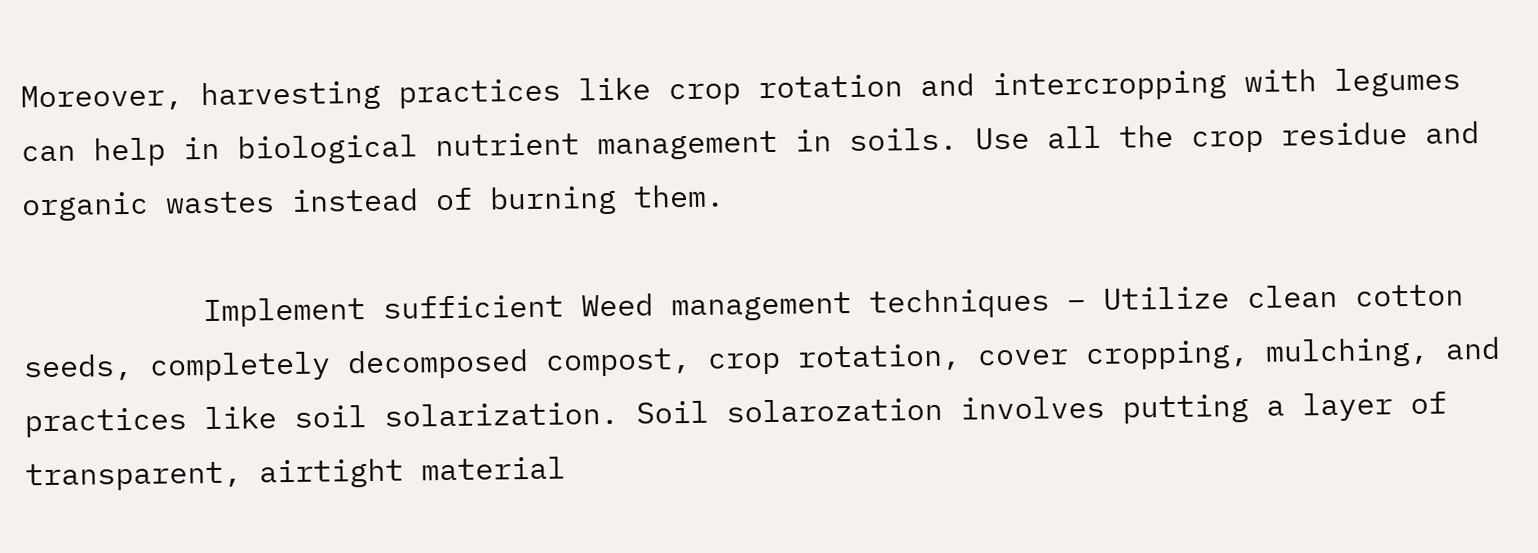Moreover, harvesting practices like crop rotation and intercropping with legumes can help in biological nutrient management in soils. Use all the crop residue and organic wastes instead of burning them.

          Implement sufficient Weed management techniques – Utilize clean cotton seeds, completely decomposed compost, crop rotation, cover cropping, mulching, and practices like soil solarization. Soil solarozation involves putting a layer of transparent, airtight material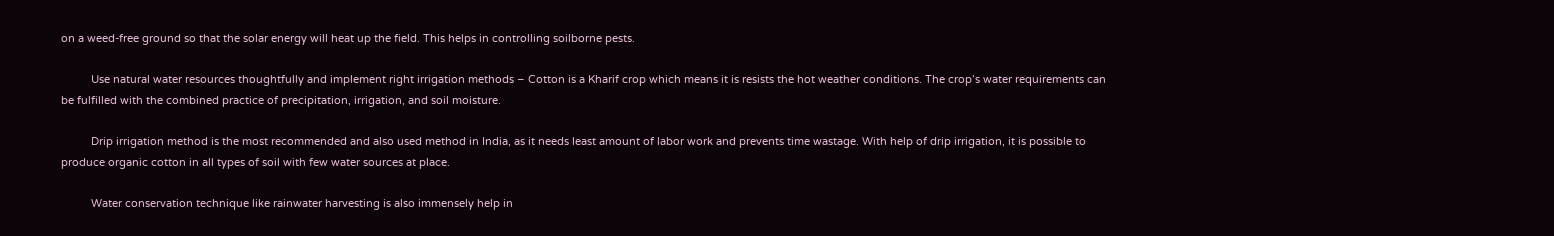on a weed-free ground so that the solar energy will heat up the field. This helps in controlling soilborne pests.

          Use natural water resources thoughtfully and implement right irrigation methods – Cotton is a Kharif crop which means it is resists the hot weather conditions. The crop’s water requirements can be fulfilled with the combined practice of precipitation, irrigation, and soil moisture.

          Drip irrigation method is the most recommended and also used method in India, as it needs least amount of labor work and prevents time wastage. With help of drip irrigation, it is possible to produce organic cotton in all types of soil with few water sources at place.

          Water conservation technique like rainwater harvesting is also immensely help in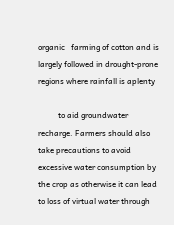organic   farming of cotton and is largely followed in drought-prone regions where rainfall is aplenty

          to aid groundwater recharge. Farmers should also take precautions to avoid excessive water consumption by the crop as otherwise it can lead to loss of virtual water through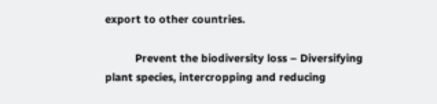export to other countries.

          Prevent the biodiversity loss – Diversifying plant species, intercropping and reducing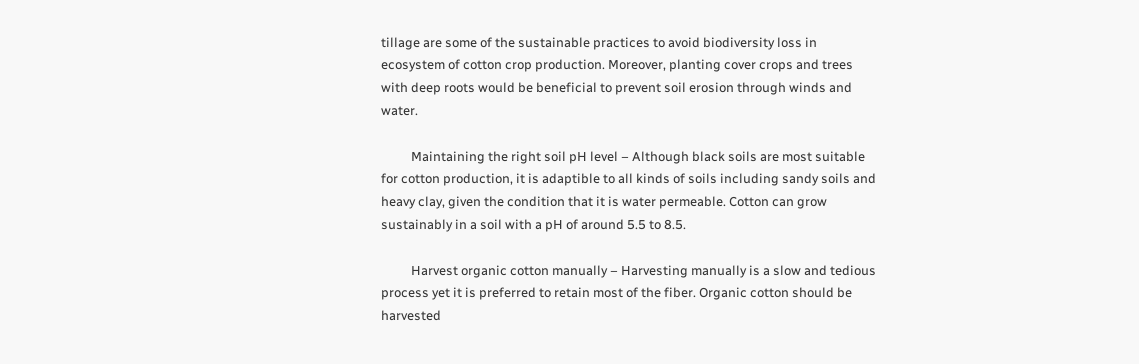tillage are some of the sustainable practices to avoid biodiversity loss in ecosystem of cotton crop production. Moreover, planting cover crops and trees with deep roots would be beneficial to prevent soil erosion through winds and water.

          Maintaining the right soil pH level – Although black soils are most suitable for cotton production, it is adaptible to all kinds of soils including sandy soils and heavy clay, given the condition that it is water permeable. Cotton can grow sustainably in a soil with a pH of around 5.5 to 8.5.

          Harvest organic cotton manually – Harvesting manually is a slow and tedious process yet it is preferred to retain most of the fiber. Organic cotton should be harvested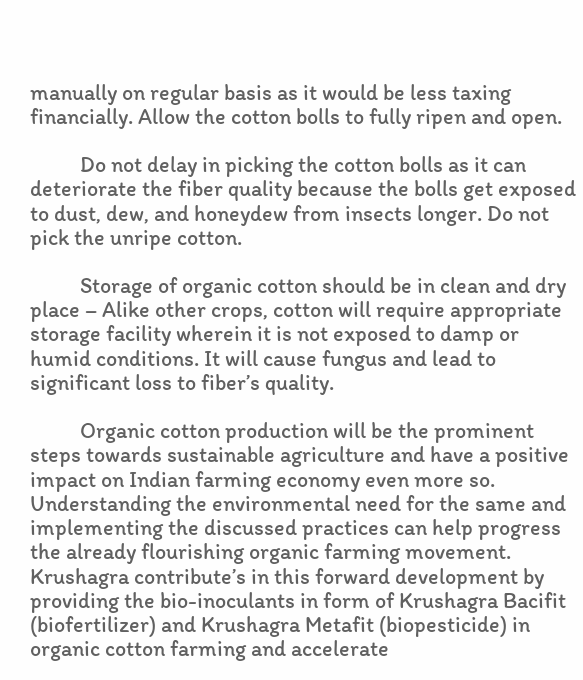manually on regular basis as it would be less taxing financially. Allow the cotton bolls to fully ripen and open.

          Do not delay in picking the cotton bolls as it can deteriorate the fiber quality because the bolls get exposed to dust, dew, and honeydew from insects longer. Do not pick the unripe cotton.

          Storage of organic cotton should be in clean and dry place – Alike other crops, cotton will require appropriate storage facility wherein it is not exposed to damp or humid conditions. It will cause fungus and lead to significant loss to fiber’s quality.

          Organic cotton production will be the prominent steps towards sustainable agriculture and have a positive impact on Indian farming economy even more so. Understanding the environmental need for the same and implementing the discussed practices can help progress the already flourishing organic farming movement. Krushagra contribute’s in this forward development by providing the bio-inoculants in form of Krushagra Bacifit (biofertilizer) and Krushagra Metafit (biopesticide) in organic cotton farming and accelerate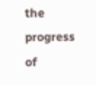the progress of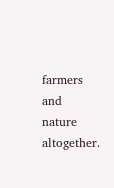farmers and nature altogether.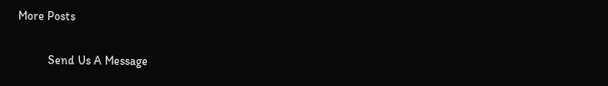More Posts

          Send Us A Message